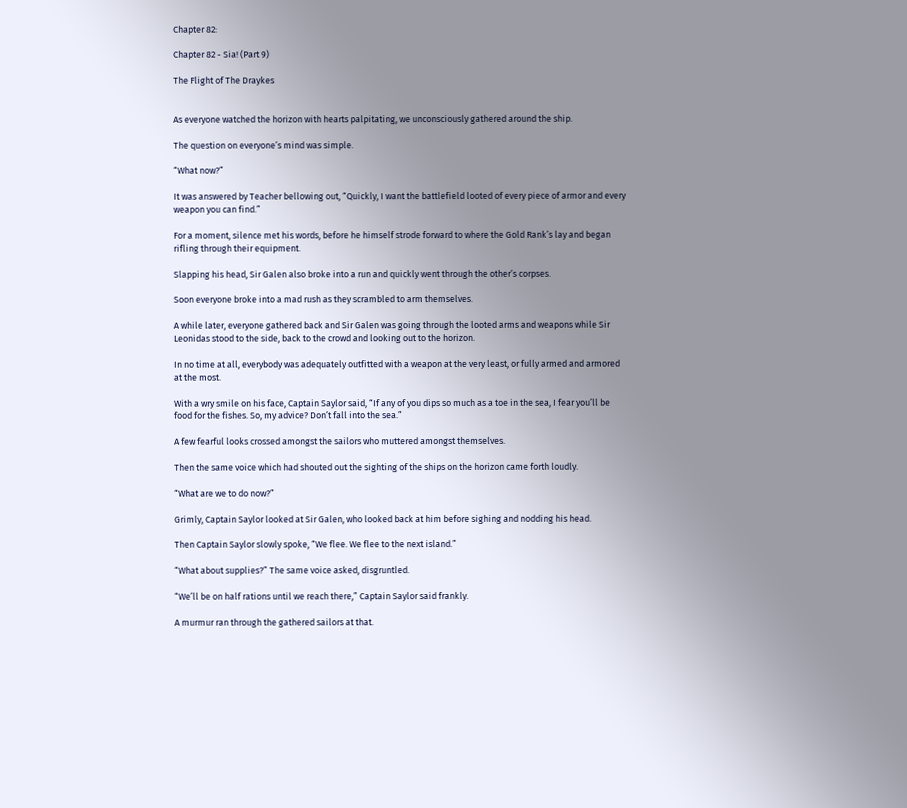Chapter 82:

Chapter 82 - Sia! (Part 9)

The Flight of The Draykes


As everyone watched the horizon with hearts palpitating, we unconsciously gathered around the ship.

The question on everyone’s mind was simple.

“What now?”

It was answered by Teacher bellowing out, “Quickly, I want the battlefield looted of every piece of armor and every weapon you can find.”

For a moment, silence met his words, before he himself strode forward to where the Gold Rank’s lay and began rifling through their equipment.

Slapping his head, Sir Galen also broke into a run and quickly went through the other’s corpses.

Soon everyone broke into a mad rush as they scrambled to arm themselves.

A while later, everyone gathered back and Sir Galen was going through the looted arms and weapons while Sir Leonidas stood to the side, back to the crowd and looking out to the horizon.

In no time at all, everybody was adequately outfitted with a weapon at the very least, or fully armed and armored at the most.

With a wry smile on his face, Captain Saylor said, “If any of you dips so much as a toe in the sea, I fear you’ll be food for the fishes. So, my advice? Don’t fall into the sea.”

A few fearful looks crossed amongst the sailors who muttered amongst themselves.

Then the same voice which had shouted out the sighting of the ships on the horizon came forth loudly.

“What are we to do now?”

Grimly, Captain Saylor looked at Sir Galen, who looked back at him before sighing and nodding his head.

Then Captain Saylor slowly spoke, “We flee. We flee to the next island.”

“What about supplies?” The same voice asked, disgruntled.

“We’ll be on half rations until we reach there,” Captain Saylor said frankly.

A murmur ran through the gathered sailors at that.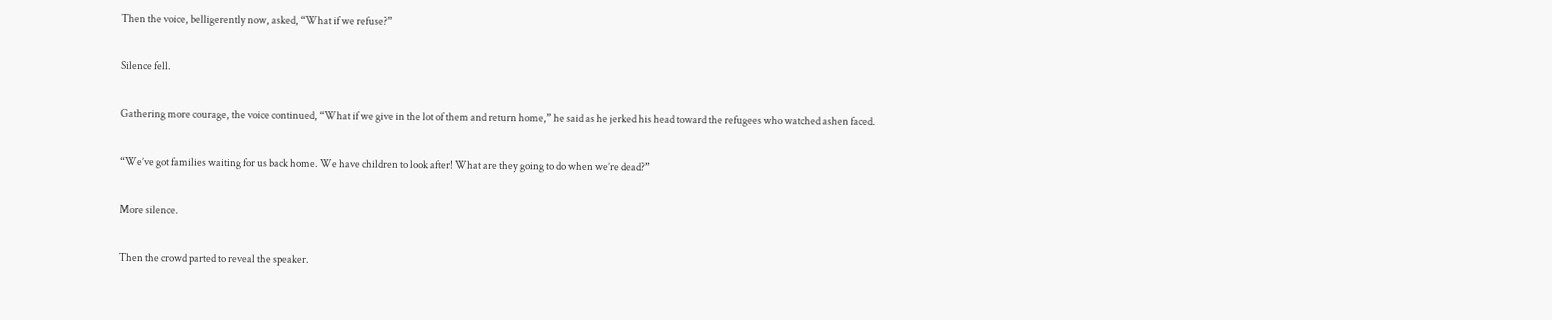Then the voice, belligerently now, asked, “What if we refuse?”

Silence fell.

Gathering more courage, the voice continued, “What if we give in the lot of them and return home,” he said as he jerked his head toward the refugees who watched ashen faced.

“We’ve got families waiting for us back home. We have children to look after! What are they going to do when we’re dead?”

More silence.

Then the crowd parted to reveal the speaker.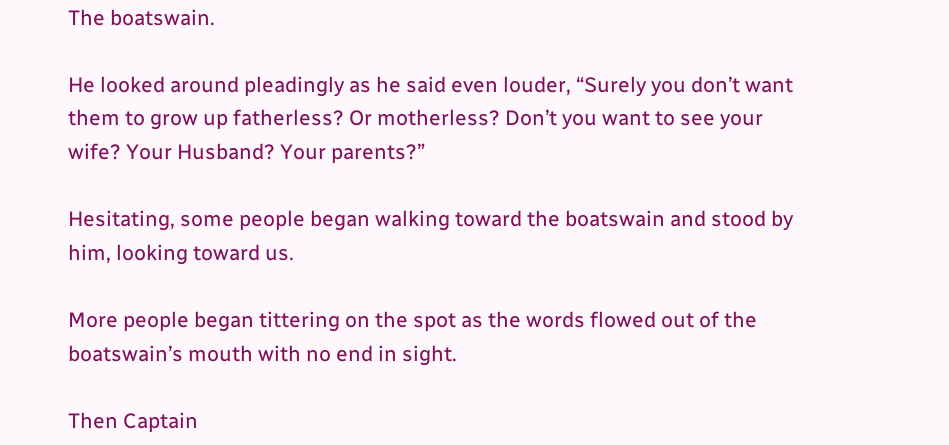The boatswain.

He looked around pleadingly as he said even louder, “Surely you don’t want them to grow up fatherless? Or motherless? Don’t you want to see your wife? Your Husband? Your parents?”

Hesitating, some people began walking toward the boatswain and stood by him, looking toward us.

More people began tittering on the spot as the words flowed out of the boatswain’s mouth with no end in sight.

Then Captain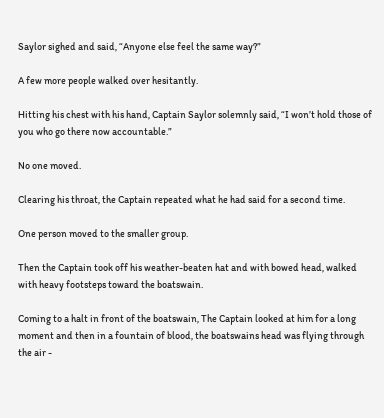Saylor sighed and said, “Anyone else feel the same way?”

A few more people walked over hesitantly.

Hitting his chest with his hand, Captain Saylor solemnly said, “I won’t hold those of you who go there now accountable.”

No one moved.

Clearing his throat, the Captain repeated what he had said for a second time.

One person moved to the smaller group.

Then the Captain took off his weather-beaten hat and with bowed head, walked with heavy footsteps toward the boatswain.

Coming to a halt in front of the boatswain, The Captain looked at him for a long moment and then in a fountain of blood, the boatswains head was flying through the air -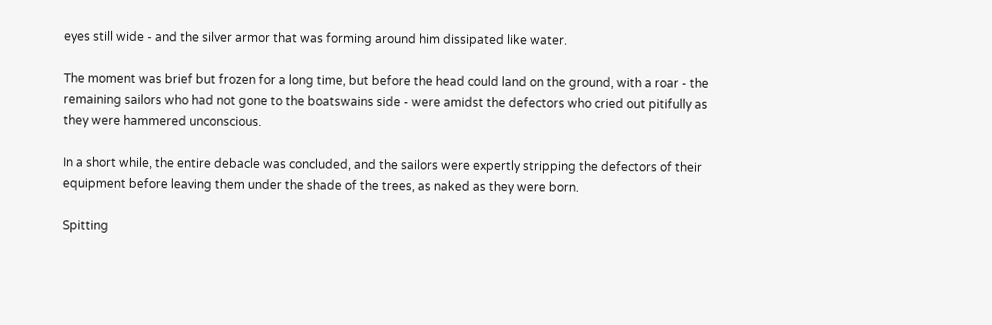eyes still wide - and the silver armor that was forming around him dissipated like water.

The moment was brief but frozen for a long time, but before the head could land on the ground, with a roar - the remaining sailors who had not gone to the boatswains side - were amidst the defectors who cried out pitifully as they were hammered unconscious.

In a short while, the entire debacle was concluded, and the sailors were expertly stripping the defectors of their equipment before leaving them under the shade of the trees, as naked as they were born.

Spitting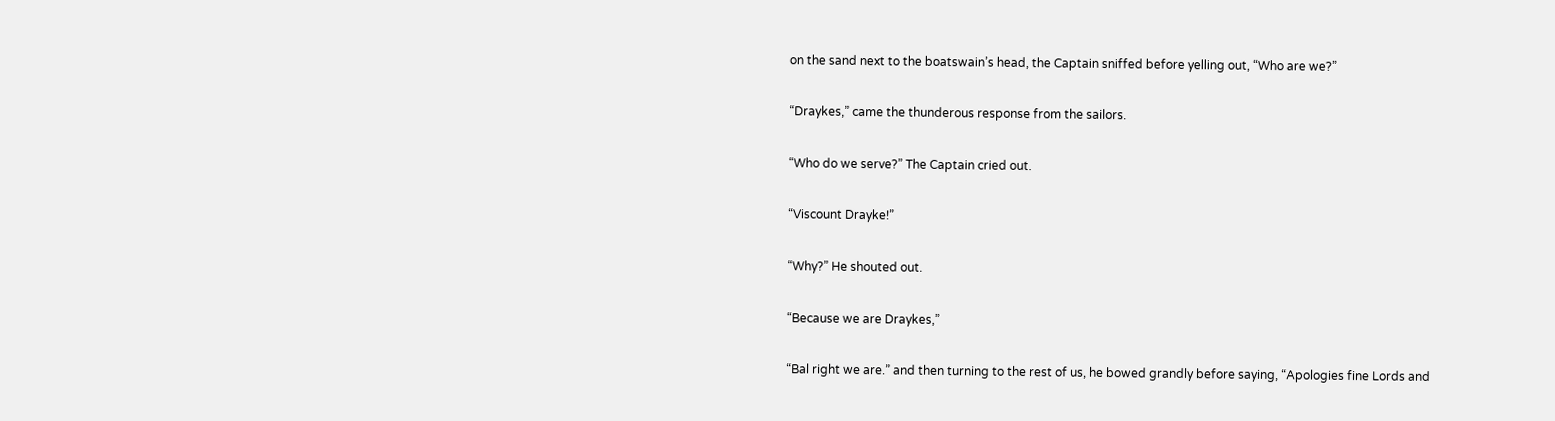on the sand next to the boatswain’s head, the Captain sniffed before yelling out, “Who are we?”

“Draykes,” came the thunderous response from the sailors.

“Who do we serve?” The Captain cried out.

“Viscount Drayke!”

“Why?” He shouted out.

“Because we are Draykes,”

“Bal right we are.” and then turning to the rest of us, he bowed grandly before saying, “Apologies fine Lords and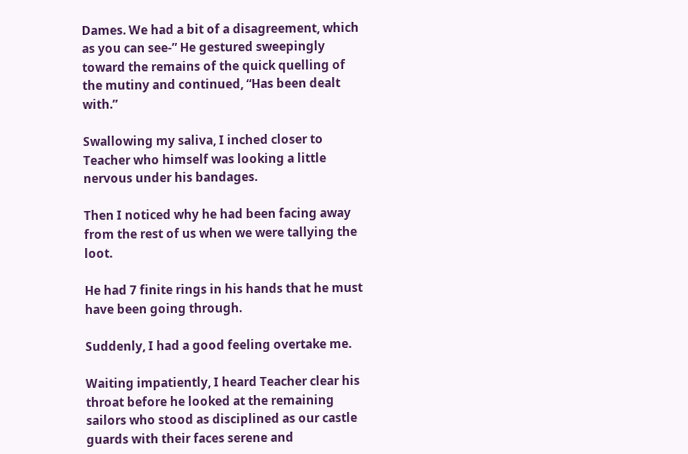Dames. We had a bit of a disagreement, which as you can see-” He gestured sweepingly toward the remains of the quick quelling of the mutiny and continued, “Has been dealt with.”

Swallowing my saliva, I inched closer to Teacher who himself was looking a little nervous under his bandages.

Then I noticed why he had been facing away from the rest of us when we were tallying the loot.

He had 7 finite rings in his hands that he must have been going through.

Suddenly, I had a good feeling overtake me.

Waiting impatiently, I heard Teacher clear his throat before he looked at the remaining sailors who stood as disciplined as our castle guards with their faces serene and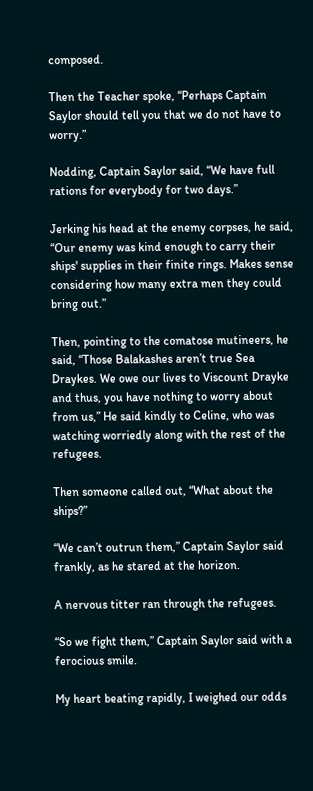composed.

Then the Teacher spoke, “Perhaps Captain Saylor should tell you that we do not have to worry.”

Nodding, Captain Saylor said, “We have full rations for everybody for two days.”

Jerking his head at the enemy corpses, he said, “Our enemy was kind enough to carry their ships' supplies in their finite rings. Makes sense considering how many extra men they could bring out.”

Then, pointing to the comatose mutineers, he said, “Those Balakashes aren’t true Sea Draykes. We owe our lives to Viscount Drayke and thus, you have nothing to worry about from us,” He said kindly to Celine, who was watching worriedly along with the rest of the refugees.

Then someone called out, “What about the ships?”

“We can’t outrun them,” Captain Saylor said frankly, as he stared at the horizon.

A nervous titter ran through the refugees.

“So we fight them,” Captain Saylor said with a ferocious smile.

My heart beating rapidly, I weighed our odds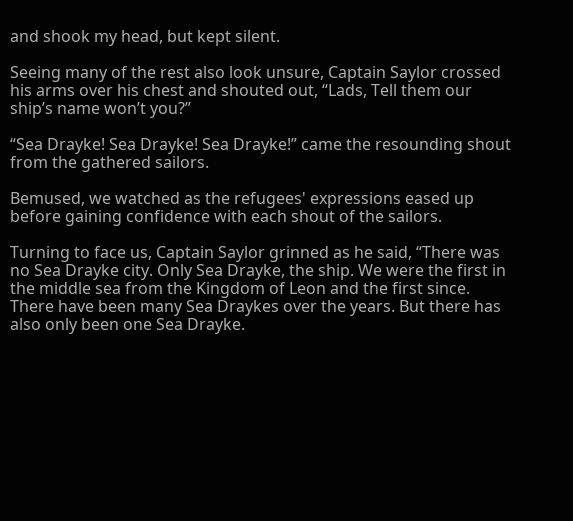and shook my head, but kept silent.

Seeing many of the rest also look unsure, Captain Saylor crossed his arms over his chest and shouted out, “Lads, Tell them our ship’s name won’t you?”

“Sea Drayke! Sea Drayke! Sea Drayke!” came the resounding shout from the gathered sailors.

Bemused, we watched as the refugees' expressions eased up before gaining confidence with each shout of the sailors.

Turning to face us, Captain Saylor grinned as he said, “There was no Sea Drayke city. Only Sea Drayke, the ship. We were the first in the middle sea from the Kingdom of Leon and the first since. There have been many Sea Draykes over the years. But there has also only been one Sea Drayke.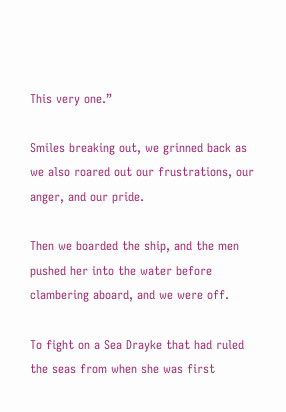This very one.”

Smiles breaking out, we grinned back as we also roared out our frustrations, our anger, and our pride.

Then we boarded the ship, and the men pushed her into the water before clambering aboard, and we were off.

To fight on a Sea Drayke that had ruled the seas from when she was first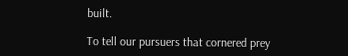built.

To tell our pursuers that cornered prey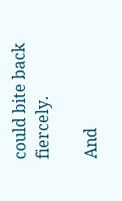could bite back fiercely.

And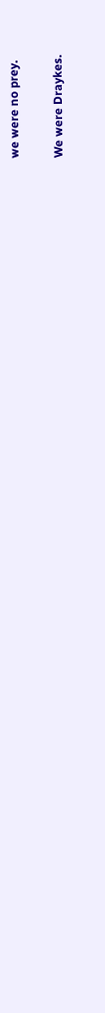we were no prey.

We were Draykes.